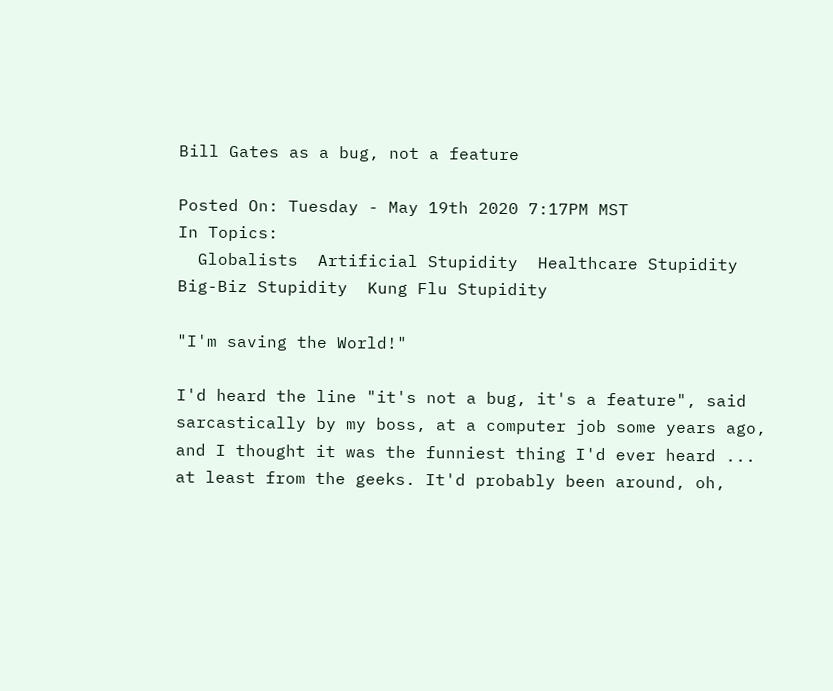Bill Gates as a bug, not a feature

Posted On: Tuesday - May 19th 2020 7:17PM MST
In Topics:
  Globalists  Artificial Stupidity  Healthcare Stupidity  Big-Biz Stupidity  Kung Flu Stupidity

"I'm saving the World!"

I'd heard the line "it's not a bug, it's a feature", said sarcastically by my boss, at a computer job some years ago, and I thought it was the funniest thing I'd ever heard ... at least from the geeks. It'd probably been around, oh,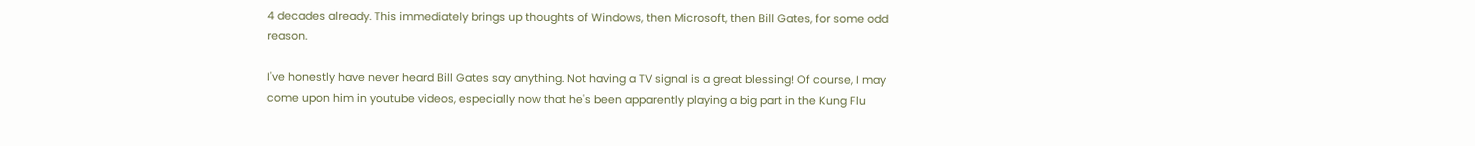4 decades already. This immediately brings up thoughts of Windows, then Microsoft, then Bill Gates, for some odd reason.

I've honestly have never heard Bill Gates say anything. Not having a TV signal is a great blessing! Of course, I may come upon him in youtube videos, especially now that he's been apparently playing a big part in the Kung Flu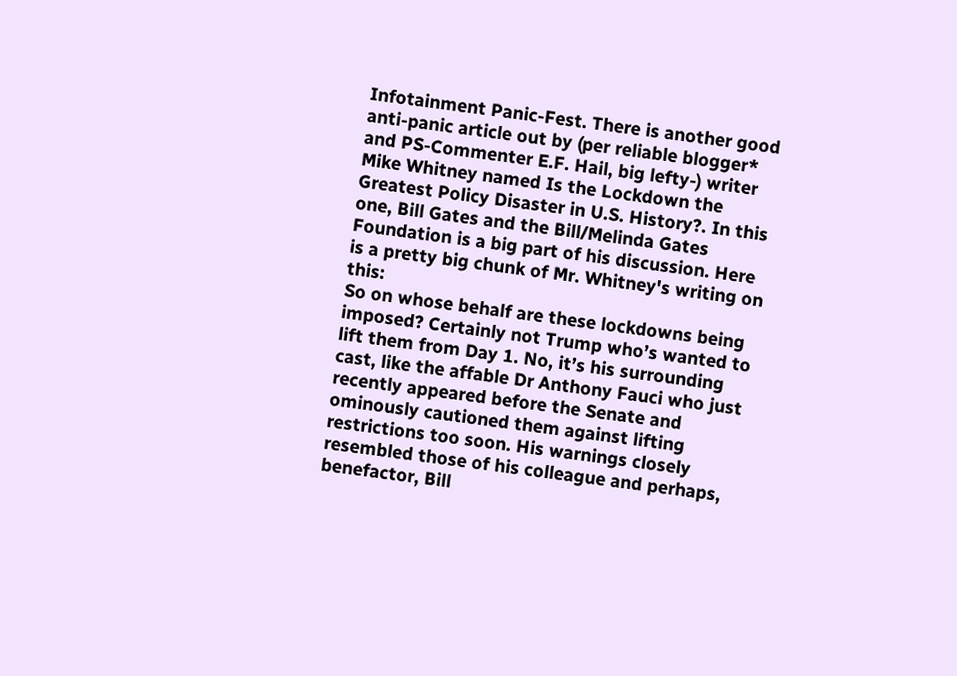Infotainment Panic-Fest. There is another good anti-panic article out by (per reliable blogger* and PS-Commenter E.F. Hail, big lefty-) writer Mike Whitney named Is the Lockdown the Greatest Policy Disaster in U.S. History?. In this one, Bill Gates and the Bill/Melinda Gates Foundation is a big part of his discussion. Here is a pretty big chunk of Mr. Whitney's writing on this:
So on whose behalf are these lockdowns being imposed? Certainly not Trump who’s wanted to lift them from Day 1. No, it’s his surrounding cast, like the affable Dr Anthony Fauci who just recently appeared before the Senate and ominously cautioned them against lifting restrictions too soon. His warnings closely resembled those of his colleague and perhaps, benefactor, Bill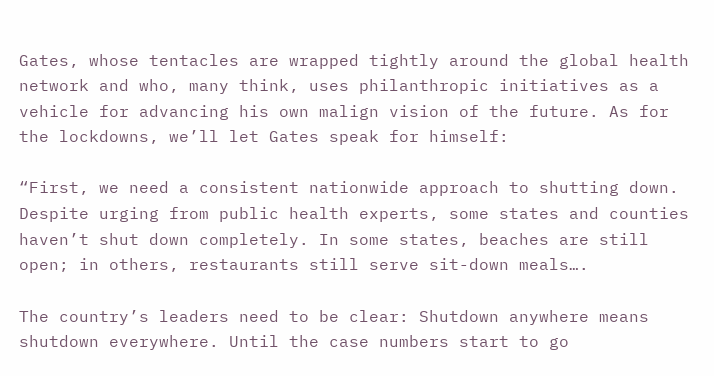Gates, whose tentacles are wrapped tightly around the global health network and who, many think, uses philanthropic initiatives as a vehicle for advancing his own malign vision of the future. As for the lockdowns, we’ll let Gates speak for himself:

“First, we need a consistent nationwide approach to shutting down. Despite urging from public health experts, some states and counties haven’t shut down completely. In some states, beaches are still open; in others, restaurants still serve sit-down meals….

The country’s leaders need to be clear: Shutdown anywhere means shutdown everywhere. Until the case numbers start to go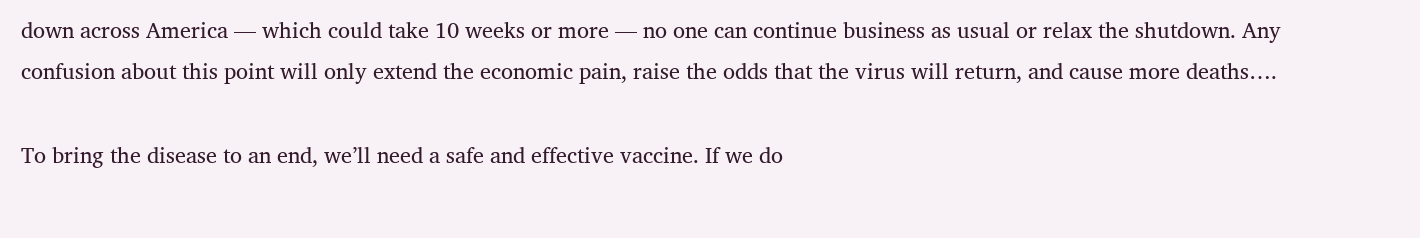down across America — which could take 10 weeks or more — no one can continue business as usual or relax the shutdown. Any confusion about this point will only extend the economic pain, raise the odds that the virus will return, and cause more deaths….

To bring the disease to an end, we’ll need a safe and effective vaccine. If we do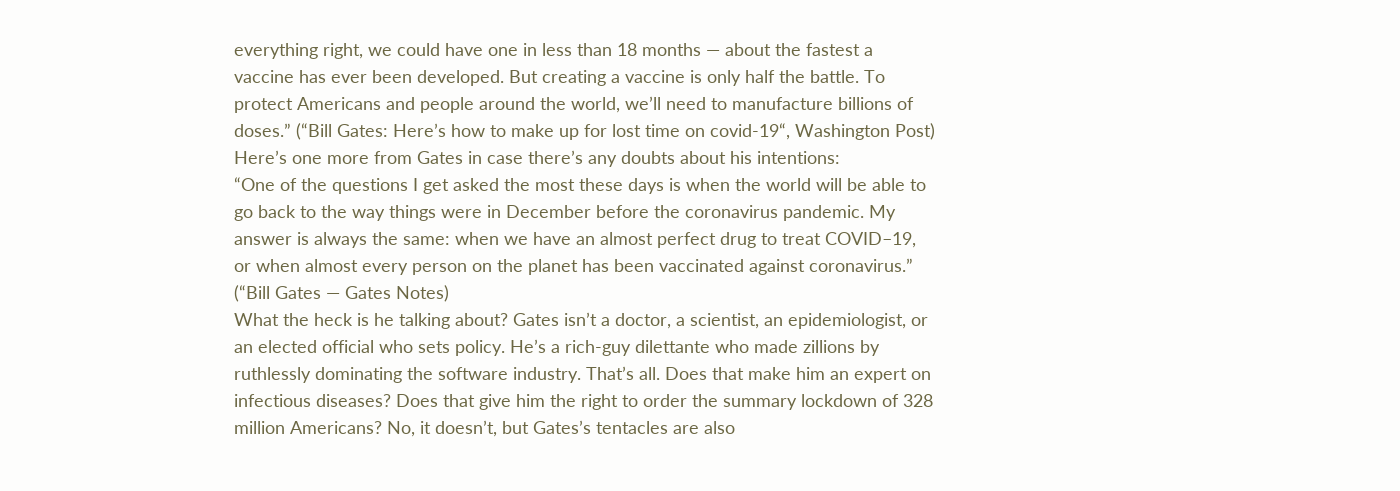everything right, we could have one in less than 18 months — about the fastest a vaccine has ever been developed. But creating a vaccine is only half the battle. To protect Americans and people around the world, we’ll need to manufacture billions of doses.” (“Bill Gates: Here’s how to make up for lost time on covid-19“, Washington Post)
Here’s one more from Gates in case there’s any doubts about his intentions:
“One of the questions I get asked the most these days is when the world will be able to go back to the way things were in December before the coronavirus pandemic. My answer is always the same: when we have an almost perfect drug to treat COVID–19, or when almost every person on the planet has been vaccinated against coronavirus.” (“Bill Gates — Gates Notes)
What the heck is he talking about? Gates isn’t a doctor, a scientist, an epidemiologist, or an elected official who sets policy. He’s a rich-guy dilettante who made zillions by ruthlessly dominating the software industry. That’s all. Does that make him an expert on infectious diseases? Does that give him the right to order the summary lockdown of 328 million Americans? No, it doesn’t, but Gates’s tentacles are also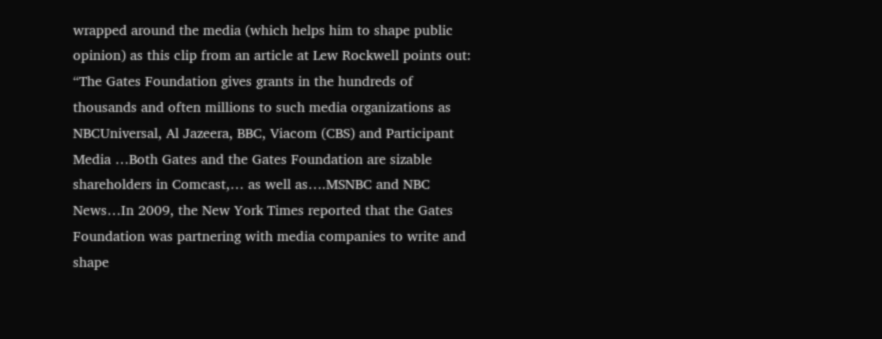wrapped around the media (which helps him to shape public opinion) as this clip from an article at Lew Rockwell points out:
“The Gates Foundation gives grants in the hundreds of thousands and often millions to such media organizations as NBCUniversal, Al Jazeera, BBC, Viacom (CBS) and Participant Media …Both Gates and the Gates Foundation are sizable shareholders in Comcast,… as well as….MSNBC and NBC News…In 2009, the New York Times reported that the Gates Foundation was partnering with media companies to write and shape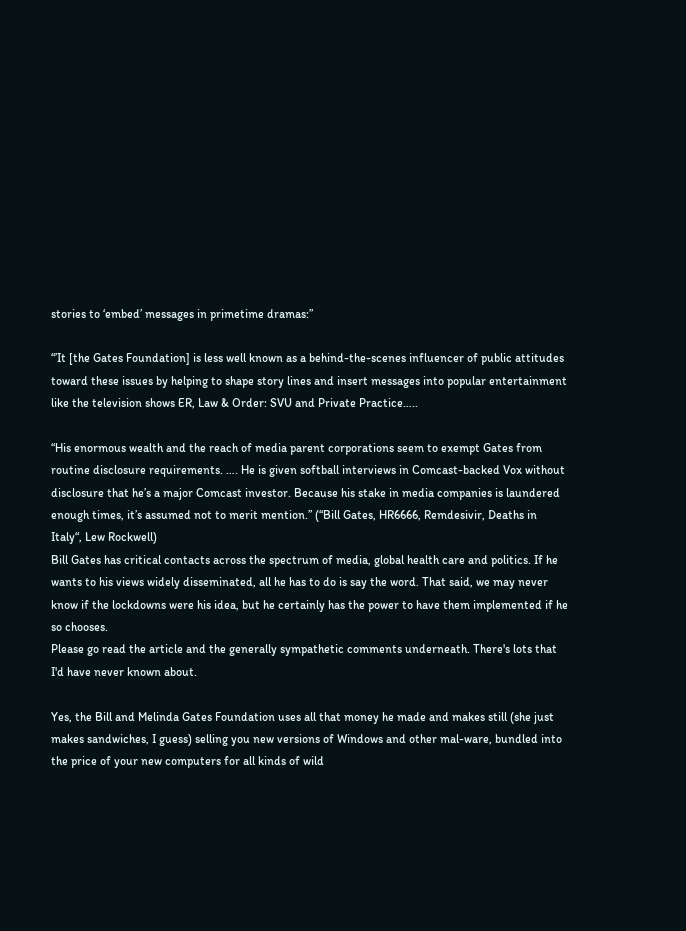stories to ‘embed’ messages in primetime dramas:”

“’It [the Gates Foundation] is less well known as a behind-the-scenes influencer of public attitudes toward these issues by helping to shape story lines and insert messages into popular entertainment like the television shows ER, Law & Order: SVU and Private Practice…..

“His enormous wealth and the reach of media parent corporations seem to exempt Gates from routine disclosure requirements. …. He is given softball interviews in Comcast-backed Vox without disclosure that he’s a major Comcast investor. Because his stake in media companies is laundered enough times, it’s assumed not to merit mention.” (“Bill Gates, HR6666, Remdesivir, Deaths in Italy“, Lew Rockwell)
Bill Gates has critical contacts across the spectrum of media, global health care and politics. If he wants to his views widely disseminated, all he has to do is say the word. That said, we may never know if the lockdowns were his idea, but he certainly has the power to have them implemented if he so chooses.
Please go read the article and the generally sympathetic comments underneath. There's lots that I'd have never known about.

Yes, the Bill and Melinda Gates Foundation uses all that money he made and makes still (she just makes sandwiches, I guess) selling you new versions of Windows and other mal-ware, bundled into the price of your new computers for all kinds of wild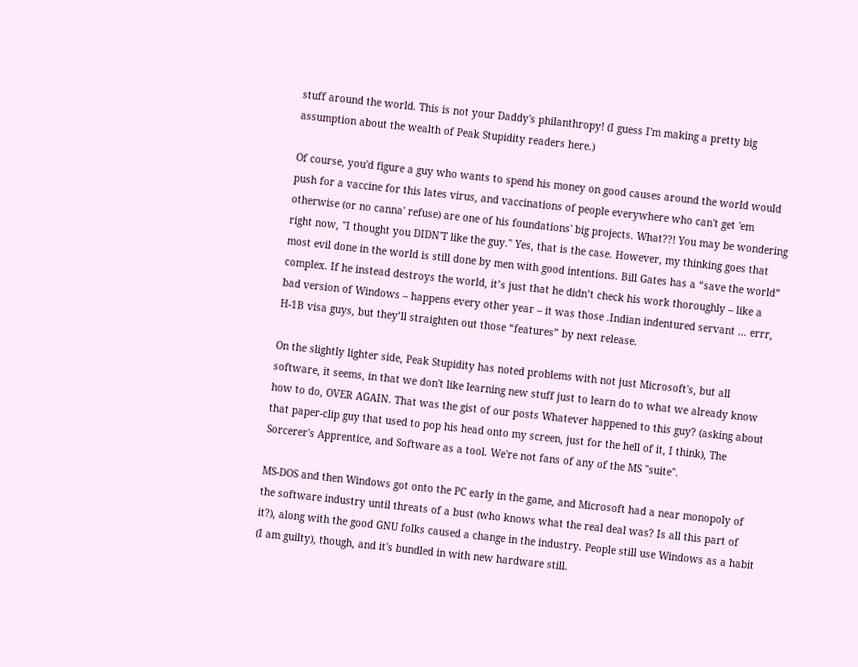stuff around the world. This is not your Daddy's philanthropy! (I guess I'm making a pretty big assumption about the wealth of Peak Stupidity readers here.)

Of course, you'd figure a guy who wants to spend his money on good causes around the world would push for a vaccine for this lates virus, and vaccinations of people everywhere who can't get 'em otherwise (or no canna' refuse) are one of his foundations' big projects. What??! You may be wondering right now, "I thought you DIDN'T like the guy." Yes, that is the case. However, my thinking goes that most evil done in the world is still done by men with good intentions. Bill Gates has a “save the world” complex. If he instead destroys the world, it’s just that he didn’t check his work thoroughly – like a bad version of Windows – happens every other year – it was those .Indian indentured servant … errr, H-1B visa guys, but they’ll straighten out those “features” by next release.

On the slightly lighter side, Peak Stupidity has noted problems with not just Microsoft's, but all software, it seems, in that we don't like learning new stuff just to learn do to what we already know how to do, OVER AGAIN. That was the gist of our posts Whatever happened to this guy? (asking about that paper-clip guy that used to pop his head onto my screen, just for the hell of it, I think), The Sorcerer's Apprentice, and Software as a tool. We're not fans of any of the MS "suite".

MS-DOS and then Windows got onto the PC early in the game, and Microsoft had a near monopoly of the software industry until threats of a bust (who knows what the real deal was? Is all this part of it?), along with the good GNU folks caused a change in the industry. People still use Windows as a habit (I am guilty), though, and it's bundled in with new hardware still.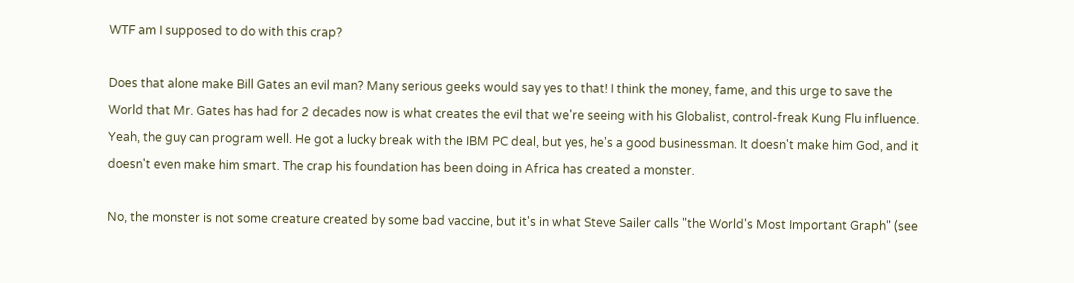WTF am I supposed to do with this crap?

Does that alone make Bill Gates an evil man? Many serious geeks would say yes to that! I think the money, fame, and this urge to save the World that Mr. Gates has had for 2 decades now is what creates the evil that we're seeing with his Globalist, control-freak Kung Flu influence. Yeah, the guy can program well. He got a lucky break with the IBM PC deal, but yes, he's a good businessman. It doesn't make him God, and it doesn't even make him smart. The crap his foundation has been doing in Africa has created a monster.

No, the monster is not some creature created by some bad vaccine, but it's in what Steve Sailer calls "the World's Most Important Graph" (see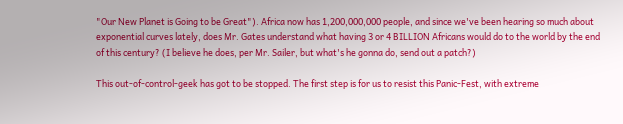"Our New Planet is Going to be Great"). Africa now has 1,200,000,000 people, and since we've been hearing so much about exponential curves lately, does Mr. Gates understand what having 3 or 4 BILLION Africans would do to the world by the end of this century? (I believe he does, per Mr. Sailer, but what's he gonna do, send out a patch?)

This out-of-control-geek has got to be stopped. The first step is for us to resist this Panic-Fest, with extreme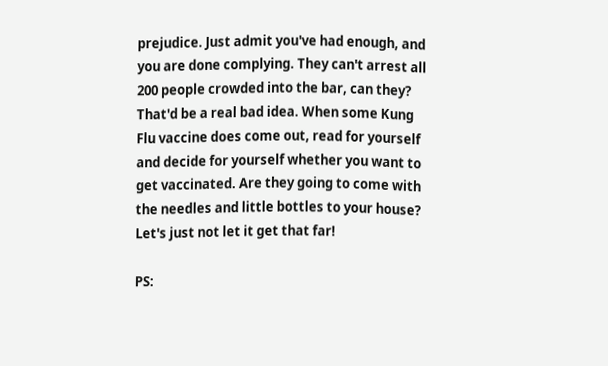prejudice. Just admit you've had enough, and you are done complying. They can't arrest all 200 people crowded into the bar, can they? That'd be a real bad idea. When some Kung Flu vaccine does come out, read for yourself and decide for yourself whether you want to get vaccinated. Are they going to come with the needles and little bottles to your house? Let's just not let it get that far!

PS: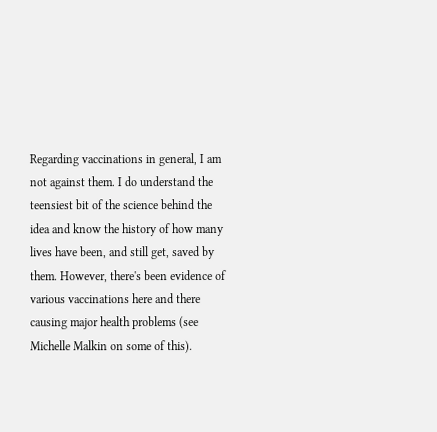Regarding vaccinations in general, I am not against them. I do understand the teensiest bit of the science behind the idea and know the history of how many lives have been, and still get, saved by them. However, there's been evidence of various vaccinations here and there causing major health problems (see Michelle Malkin on some of this).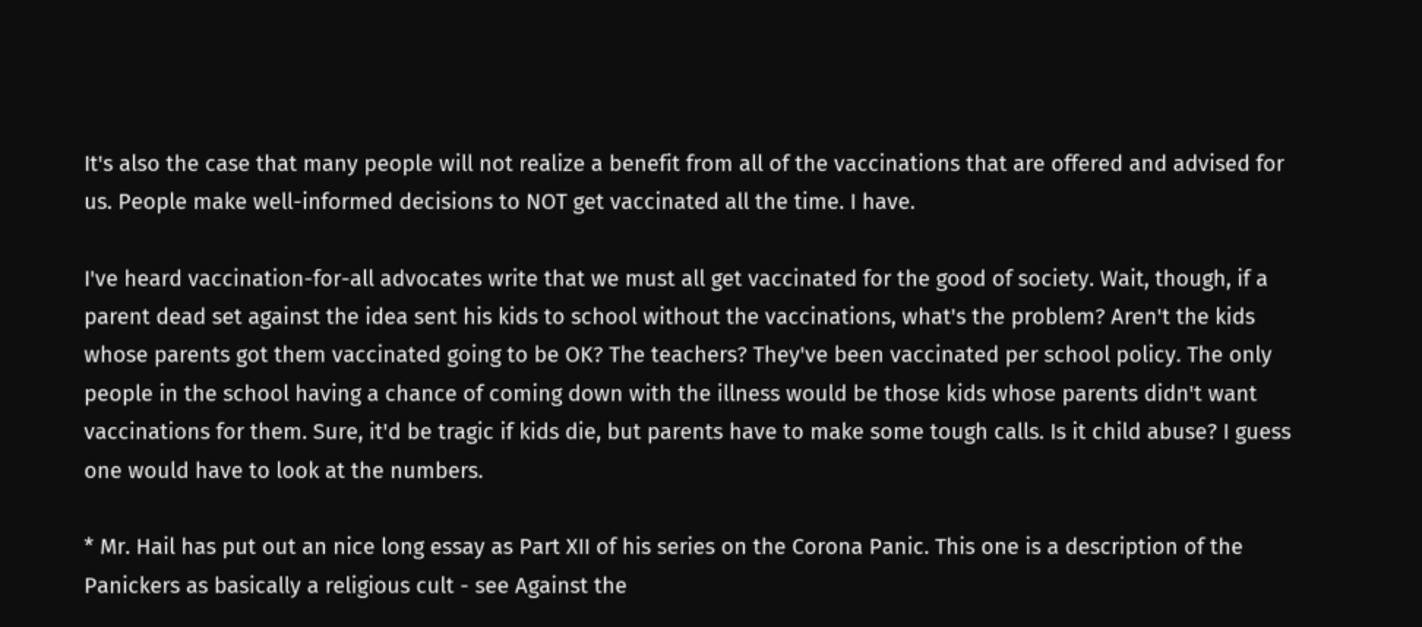It's also the case that many people will not realize a benefit from all of the vaccinations that are offered and advised for us. People make well-informed decisions to NOT get vaccinated all the time. I have.

I've heard vaccination-for-all advocates write that we must all get vaccinated for the good of society. Wait, though, if a parent dead set against the idea sent his kids to school without the vaccinations, what's the problem? Aren't the kids whose parents got them vaccinated going to be OK? The teachers? They've been vaccinated per school policy. The only people in the school having a chance of coming down with the illness would be those kids whose parents didn't want vaccinations for them. Sure, it'd be tragic if kids die, but parents have to make some tough calls. Is it child abuse? I guess one would have to look at the numbers.

* Mr. Hail has put out an nice long essay as Part XII of his series on the Corona Panic. This one is a description of the Panickers as basically a religious cult - see Against the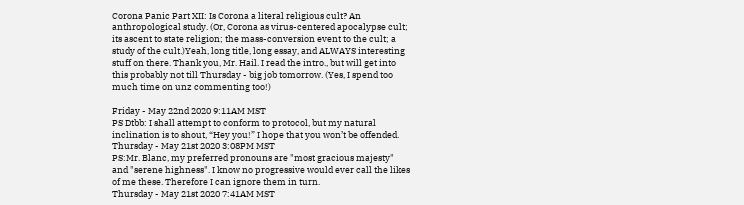Corona Panic Part XII: Is Corona a literal religious cult? An anthropological study. (Or, Corona as virus-centered apocalypse cult; its ascent to state religion; the mass-conversion event to the cult; a study of the cult.)Yeah, long title, long essay, and ALWAYS interesting stuff on there. Thank you, Mr. Hail. I read the intro., but will get into this probably not till Thursday - big job tomorrow. (Yes, I spend too much time on unz commenting too!)

Friday - May 22nd 2020 9:11AM MST
PS Dtbb: I shall attempt to conform to protocol, but my natural inclination is to shout, “Hey you!” I hope that you won’t be offended.
Thursday - May 21st 2020 3:08PM MST
PS:Mr. Blanc, my preferred pronouns are "most gracious majesty" and "serene highness". I know no progressive would ever call the likes of me these. Therefore I can ignore them in turn.
Thursday - May 21st 2020 7:41AM MST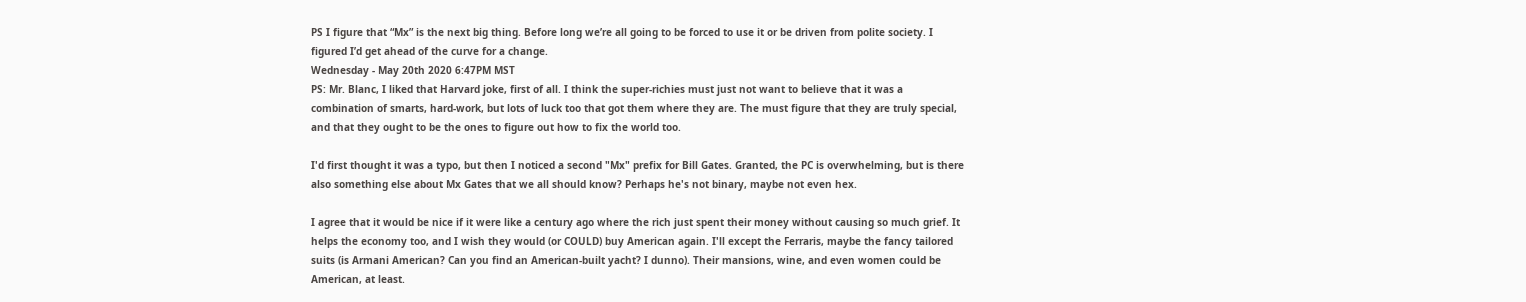PS I figure that “Mx” is the next big thing. Before long we’re all going to be forced to use it or be driven from polite society. I figured I’d get ahead of the curve for a change.
Wednesday - May 20th 2020 6:47PM MST
PS: Mr. Blanc, I liked that Harvard joke, first of all. I think the super-richies must just not want to believe that it was a combination of smarts, hard-work, but lots of luck too that got them where they are. The must figure that they are truly special, and that they ought to be the ones to figure out how to fix the world too.

I'd first thought it was a typo, but then I noticed a second "Mx" prefix for Bill Gates. Granted, the PC is overwhelming, but is there also something else about Mx Gates that we all should know? Perhaps he's not binary, maybe not even hex.

I agree that it would be nice if it were like a century ago where the rich just spent their money without causing so much grief. It helps the economy too, and I wish they would (or COULD) buy American again. I'll except the Ferraris, maybe the fancy tailored suits (is Armani American? Can you find an American-built yacht? I dunno). Their mansions, wine, and even women could be American, at least.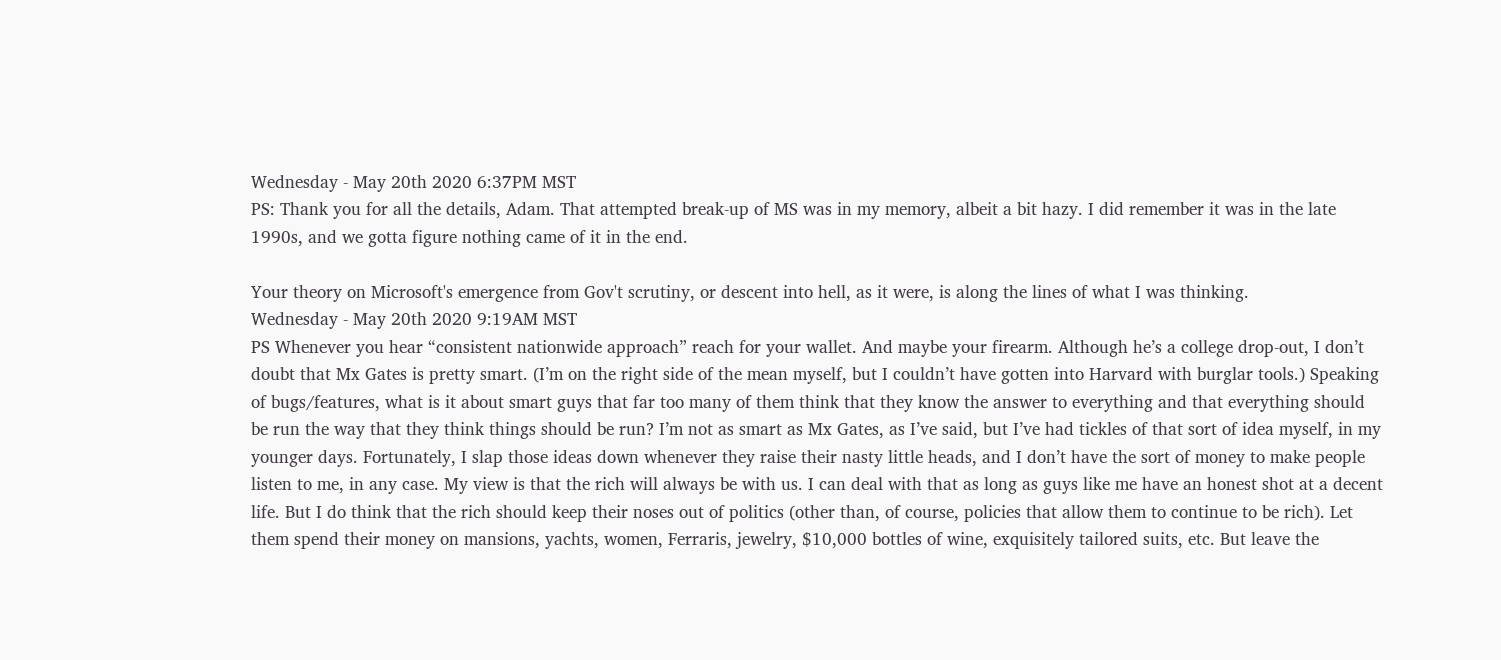Wednesday - May 20th 2020 6:37PM MST
PS: Thank you for all the details, Adam. That attempted break-up of MS was in my memory, albeit a bit hazy. I did remember it was in the late 1990s, and we gotta figure nothing came of it in the end.

Your theory on Microsoft's emergence from Gov't scrutiny, or descent into hell, as it were, is along the lines of what I was thinking.
Wednesday - May 20th 2020 9:19AM MST
PS Whenever you hear “consistent nationwide approach” reach for your wallet. And maybe your firearm. Although he’s a college drop-out, I don’t doubt that Mx Gates is pretty smart. (I’m on the right side of the mean myself, but I couldn’t have gotten into Harvard with burglar tools.) Speaking of bugs/features, what is it about smart guys that far too many of them think that they know the answer to everything and that everything should be run the way that they think things should be run? I’m not as smart as Mx Gates, as I’ve said, but I’ve had tickles of that sort of idea myself, in my younger days. Fortunately, I slap those ideas down whenever they raise their nasty little heads, and I don’t have the sort of money to make people listen to me, in any case. My view is that the rich will always be with us. I can deal with that as long as guys like me have an honest shot at a decent life. But I do think that the rich should keep their noses out of politics (other than, of course, policies that allow them to continue to be rich). Let them spend their money on mansions, yachts, women, Ferraris, jewelry, $10,000 bottles of wine, exquisitely tailored suits, etc. But leave the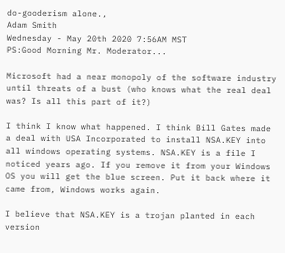do-gooderism alone.,
Adam Smith
Wednesday - May 20th 2020 7:56AM MST
PS:Good Morning Mr. Moderator...

Microsoft had a near monopoly of the software industry until threats of a bust (who knows what the real deal was? Is all this part of it?)

I think I know what happened. I think Bill Gates made a deal with USA Incorporated to install NSA.KEY into all windows operating systems. NSA.KEY is a file I noticed years ago. If you remove it from your Windows OS you will get the blue screen. Put it back where it came from, Windows works again.

I believe that NSA.KEY is a trojan planted in each version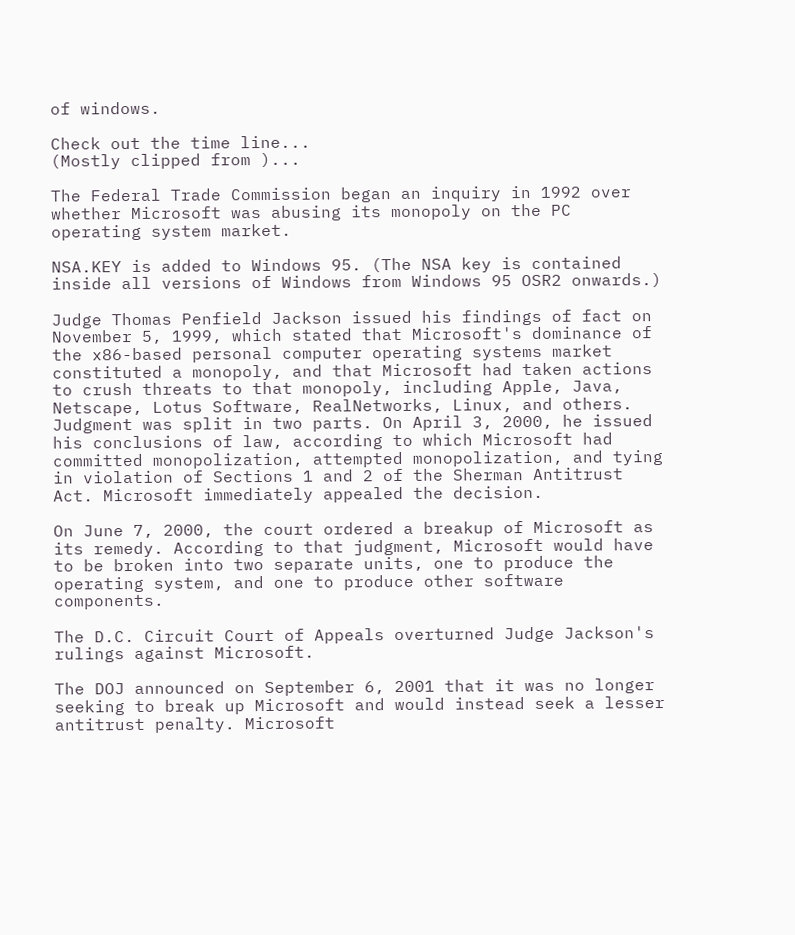of windows.

Check out the time line...
(Mostly clipped from )...

The Federal Trade Commission began an inquiry in 1992 over whether Microsoft was abusing its monopoly on the PC operating system market.

NSA.KEY is added to Windows 95. (The NSA key is contained inside all versions of Windows from Windows 95 OSR2 onwards.)

Judge Thomas Penfield Jackson issued his findings of fact on November 5, 1999, which stated that Microsoft's dominance of the x86-based personal computer operating systems market constituted a monopoly, and that Microsoft had taken actions to crush threats to that monopoly, including Apple, Java, Netscape, Lotus Software, RealNetworks, Linux, and others. Judgment was split in two parts. On April 3, 2000, he issued his conclusions of law, according to which Microsoft had committed monopolization, attempted monopolization, and tying in violation of Sections 1 and 2 of the Sherman Antitrust Act. Microsoft immediately appealed the decision.

On June 7, 2000, the court ordered a breakup of Microsoft as its remedy. According to that judgment, Microsoft would have to be broken into two separate units, one to produce the operating system, and one to produce other software components.

The D.C. Circuit Court of Appeals overturned Judge Jackson's rulings against Microsoft.

The DOJ announced on September 6, 2001 that it was no longer seeking to break up Microsoft and would instead seek a lesser antitrust penalty. Microsoft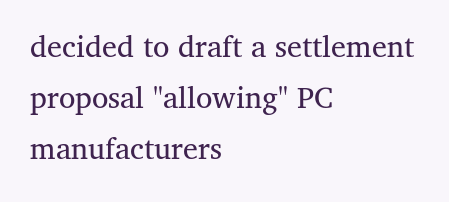decided to draft a settlement proposal "allowing" PC manufacturers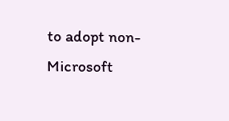to adopt non-Microsoft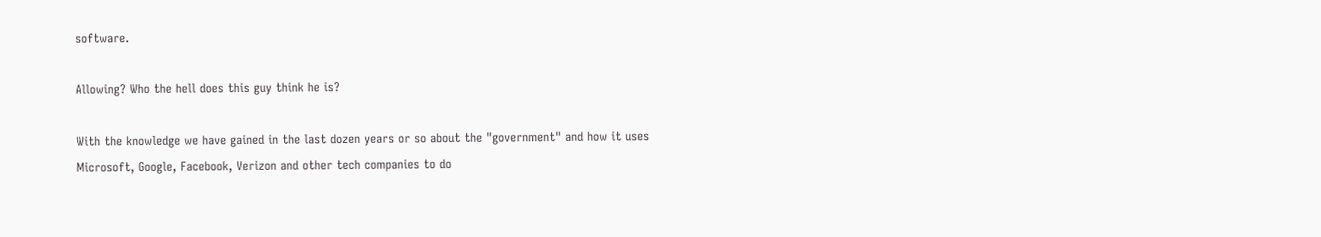software.

Allowing? Who the hell does this guy think he is?

With the knowledge we have gained in the last dozen years or so about the "government" and how it uses Microsoft, Google, Facebook, Verizon and other tech companies to do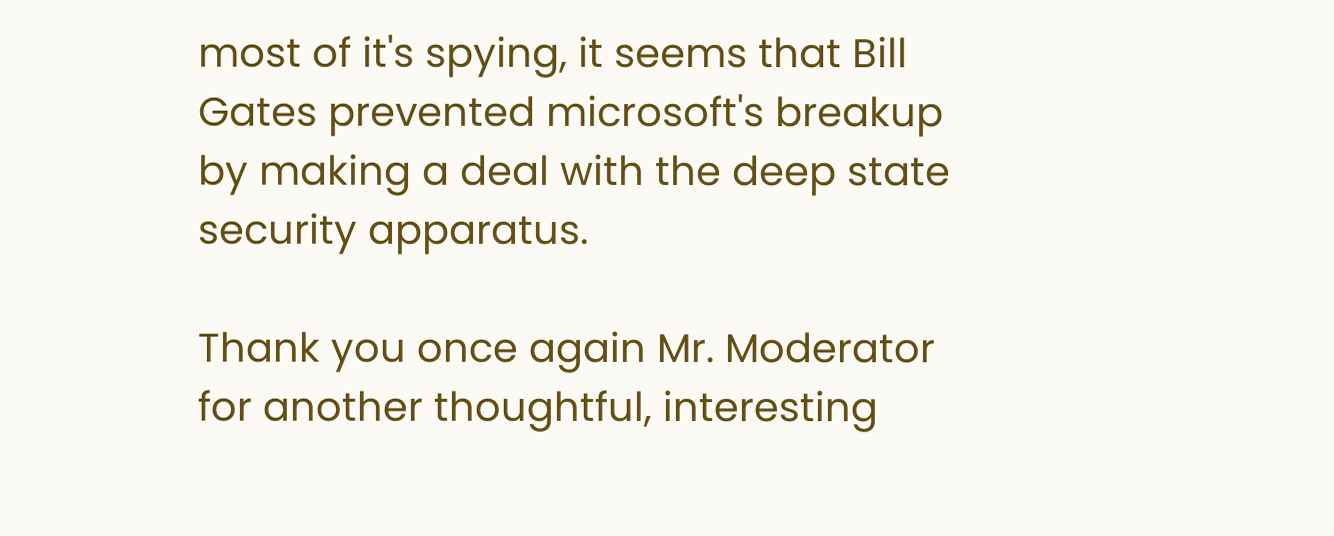most of it's spying, it seems that Bill Gates prevented microsoft's breakup by making a deal with the deep state security apparatus.

Thank you once again Mr. Moderator for another thoughtful, interesting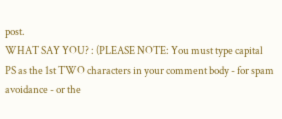post.
WHAT SAY YOU? : (PLEASE NOTE: You must type capital PS as the 1st TWO characters in your comment body - for spam avoidance - or the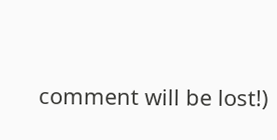comment will be lost!)